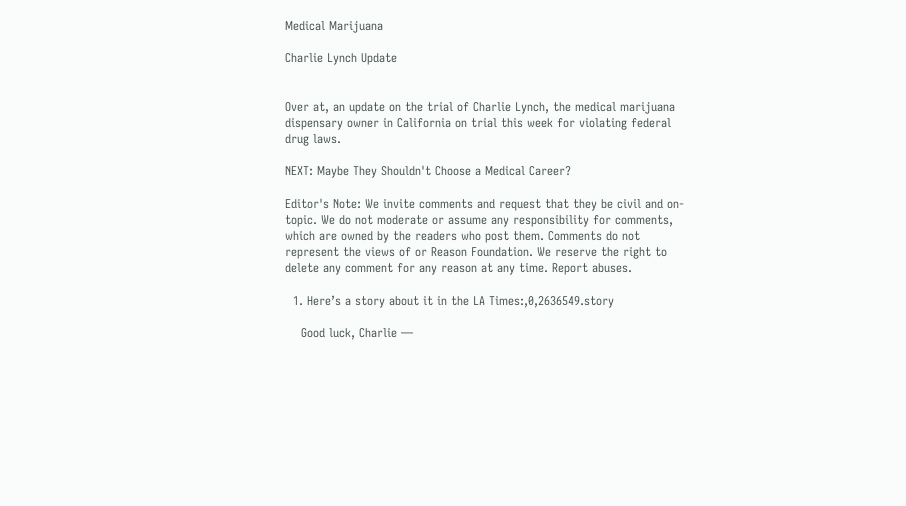Medical Marijuana

Charlie Lynch Update


Over at, an update on the trial of Charlie Lynch, the medical marijuana dispensary owner in California on trial this week for violating federal drug laws.

NEXT: Maybe They Shouldn't Choose a Medical Career?

Editor's Note: We invite comments and request that they be civil and on-topic. We do not moderate or assume any responsibility for comments, which are owned by the readers who post them. Comments do not represent the views of or Reason Foundation. We reserve the right to delete any comment for any reason at any time. Report abuses.

  1. Here’s a story about it in the LA Times:,0,2636549.story

    Good luck, Charlie —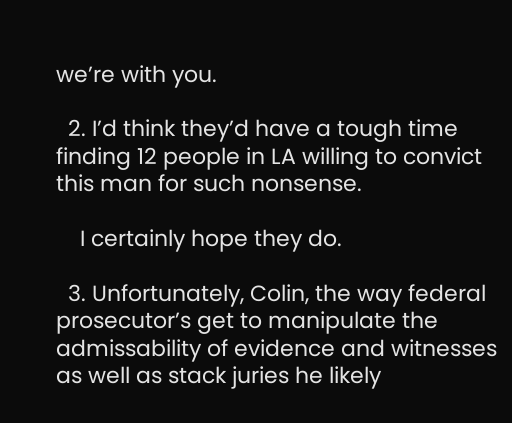we’re with you.

  2. I’d think they’d have a tough time finding 12 people in LA willing to convict this man for such nonsense.

    I certainly hope they do.

  3. Unfortunately, Colin, the way federal prosecutor’s get to manipulate the admissability of evidence and witnesses as well as stack juries he likely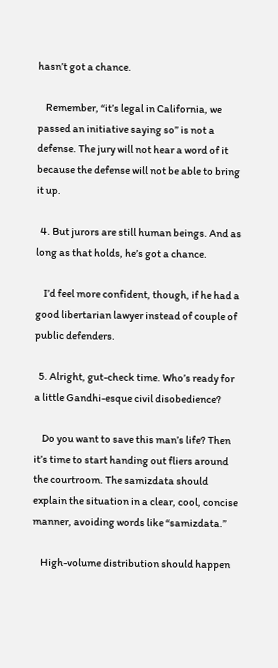hasn’t got a chance.

    Remember, “it’s legal in California, we passed an initiative saying so” is not a defense. The jury will not hear a word of it because the defense will not be able to bring it up.

  4. But jurors are still human beings. And as long as that holds, he’s got a chance.

    I’d feel more confident, though, if he had a good libertarian lawyer instead of couple of public defenders.

  5. Alright, gut-check time. Who’s ready for a little Gandhi-esque civil disobedience?

    Do you want to save this man’s life? Then it’s time to start handing out fliers around the courtroom. The samizdata should explain the situation in a clear, cool, concise manner, avoiding words like “samizdata.”

    High-volume distribution should happen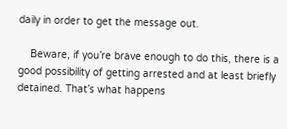daily in order to get the message out.

    Beware, if you’re brave enough to do this, there is a good possibility of getting arrested and at least briefly detained. That’s what happens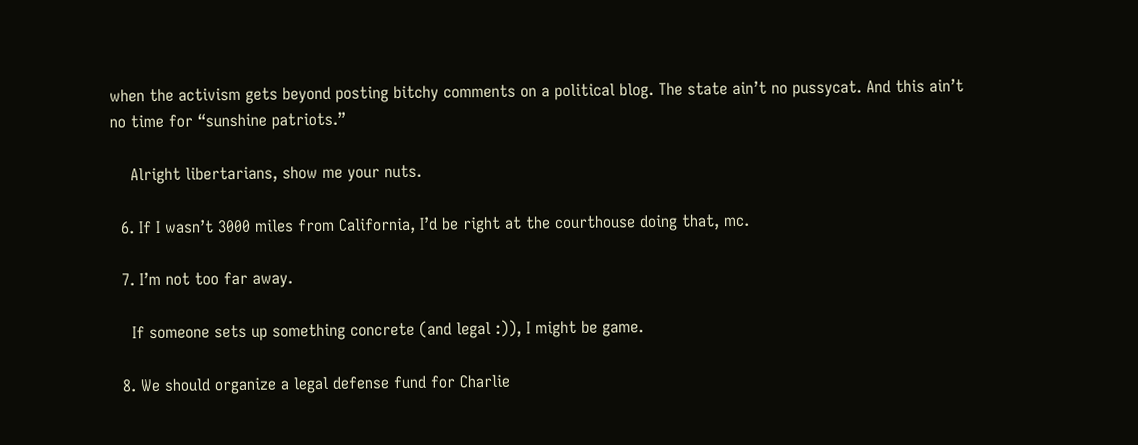when the activism gets beyond posting bitchy comments on a political blog. The state ain’t no pussycat. And this ain’t no time for “sunshine patriots.”

    Alright libertarians, show me your nuts.

  6. If I wasn’t 3000 miles from California, I’d be right at the courthouse doing that, mc.

  7. I’m not too far away.

    If someone sets up something concrete (and legal :)), I might be game.

  8. We should organize a legal defense fund for Charlie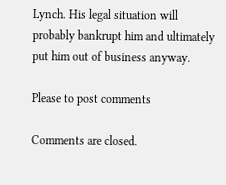Lynch. His legal situation will probably bankrupt him and ultimately put him out of business anyway.

Please to post comments

Comments are closed.